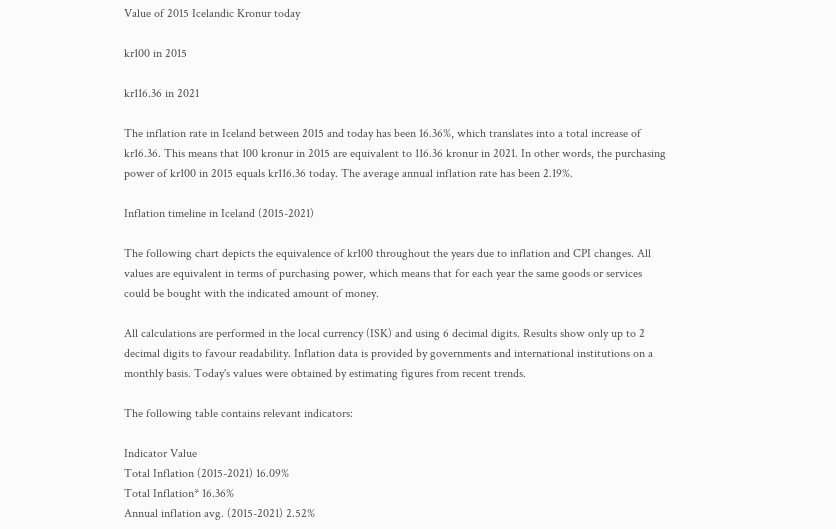Value of 2015 Icelandic Kronur today

kr100 in 2015

kr116.36 in 2021

The inflation rate in Iceland between 2015 and today has been 16.36%, which translates into a total increase of kr16.36. This means that 100 kronur in 2015 are equivalent to 116.36 kronur in 2021. In other words, the purchasing power of kr100 in 2015 equals kr116.36 today. The average annual inflation rate has been 2.19%.

Inflation timeline in Iceland (2015-2021)

The following chart depicts the equivalence of kr100 throughout the years due to inflation and CPI changes. All values are equivalent in terms of purchasing power, which means that for each year the same goods or services could be bought with the indicated amount of money.

All calculations are performed in the local currency (ISK) and using 6 decimal digits. Results show only up to 2 decimal digits to favour readability. Inflation data is provided by governments and international institutions on a monthly basis. Today's values were obtained by estimating figures from recent trends.

The following table contains relevant indicators:

Indicator Value
Total Inflation (2015-2021) 16.09%
Total Inflation* 16.36%
Annual inflation avg. (2015-2021) 2.52%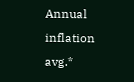Annual inflation avg.*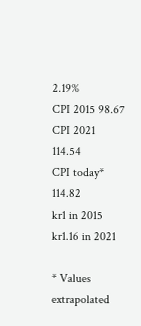2.19%
CPI 2015 98.67
CPI 2021 114.54
CPI today* 114.82
kr1 in 2015 kr1.16 in 2021

* Values extrapolated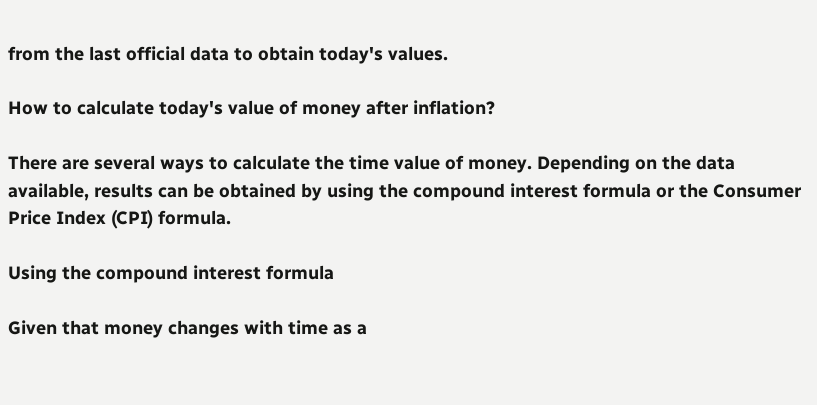from the last official data to obtain today's values.

How to calculate today's value of money after inflation?

There are several ways to calculate the time value of money. Depending on the data available, results can be obtained by using the compound interest formula or the Consumer Price Index (CPI) formula.

Using the compound interest formula

Given that money changes with time as a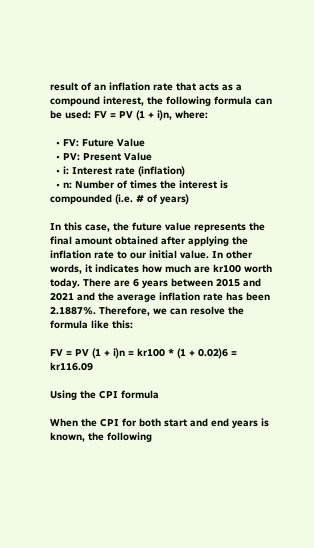result of an inflation rate that acts as a compound interest, the following formula can be used: FV = PV (1 + i)n, where:

  • FV: Future Value
  • PV: Present Value
  • i: Interest rate (inflation)
  • n: Number of times the interest is compounded (i.e. # of years)

In this case, the future value represents the final amount obtained after applying the inflation rate to our initial value. In other words, it indicates how much are kr100 worth today. There are 6 years between 2015 and 2021 and the average inflation rate has been 2.1887%. Therefore, we can resolve the formula like this:

FV = PV (1 + i)n = kr100 * (1 + 0.02)6 = kr116.09

Using the CPI formula

When the CPI for both start and end years is known, the following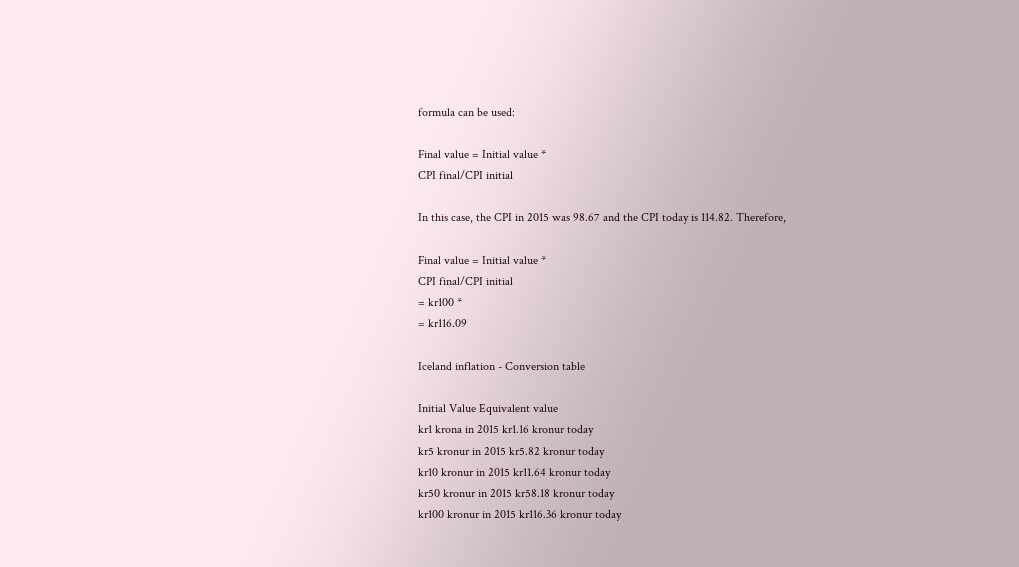formula can be used:

Final value = Initial value *
CPI final/CPI initial

In this case, the CPI in 2015 was 98.67 and the CPI today is 114.82. Therefore,

Final value = Initial value *
CPI final/CPI initial
= kr100 *
= kr116.09

Iceland inflation - Conversion table

Initial Value Equivalent value
kr1 krona in 2015 kr1.16 kronur today
kr5 kronur in 2015 kr5.82 kronur today
kr10 kronur in 2015 kr11.64 kronur today
kr50 kronur in 2015 kr58.18 kronur today
kr100 kronur in 2015 kr116.36 kronur today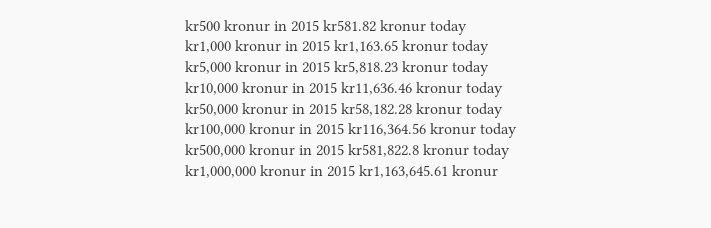kr500 kronur in 2015 kr581.82 kronur today
kr1,000 kronur in 2015 kr1,163.65 kronur today
kr5,000 kronur in 2015 kr5,818.23 kronur today
kr10,000 kronur in 2015 kr11,636.46 kronur today
kr50,000 kronur in 2015 kr58,182.28 kronur today
kr100,000 kronur in 2015 kr116,364.56 kronur today
kr500,000 kronur in 2015 kr581,822.8 kronur today
kr1,000,000 kronur in 2015 kr1,163,645.61 kronur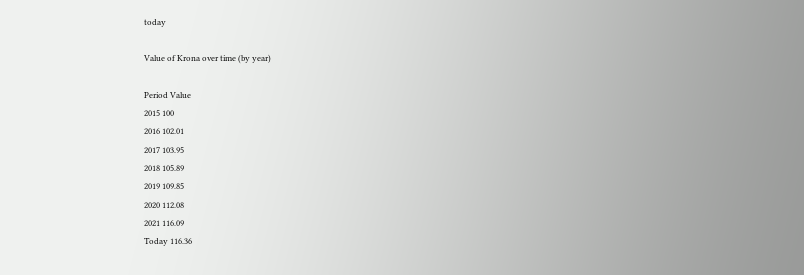today

Value of Krona over time (by year)

Period Value
2015 100
2016 102.01
2017 103.95
2018 105.89
2019 109.85
2020 112.08
2021 116.09
Today 116.36